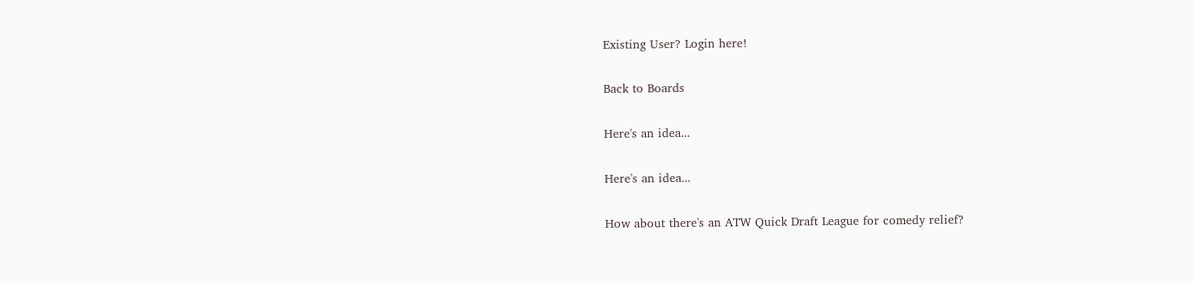Existing User? Login here!

Back to Boards

Here's an idea...

Here's an idea...

How about there's an ATW Quick Draft League for comedy relief?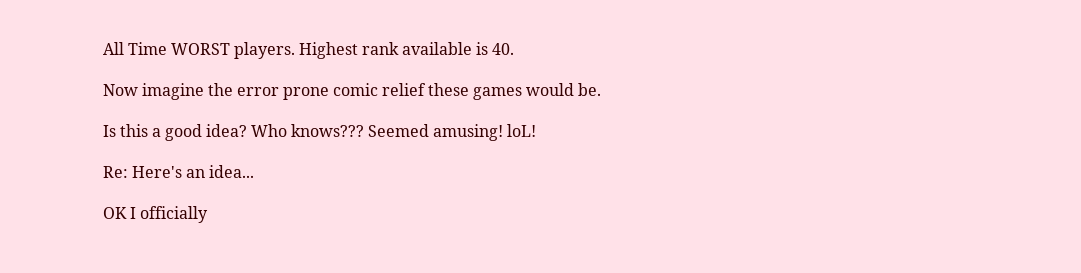All Time WORST players. Highest rank available is 40.

Now imagine the error prone comic relief these games would be.

Is this a good idea? Who knows??? Seemed amusing! loL!

Re: Here's an idea...

OK I officially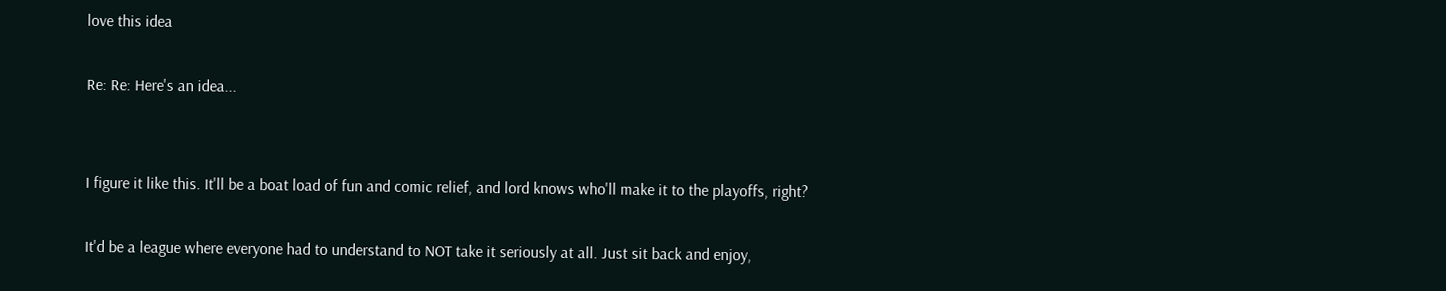love this idea

Re: Re: Here's an idea...


I figure it like this. It'll be a boat load of fun and comic relief, and lord knows who'll make it to the playoffs, right?

It'd be a league where everyone had to understand to NOT take it seriously at all. Just sit back and enjoy,